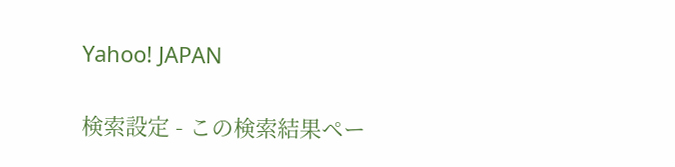Yahoo! JAPAN

検索設定 - この検索結果ペー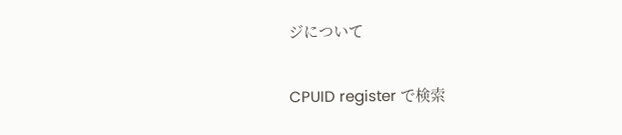ジについて

CPUID register で検索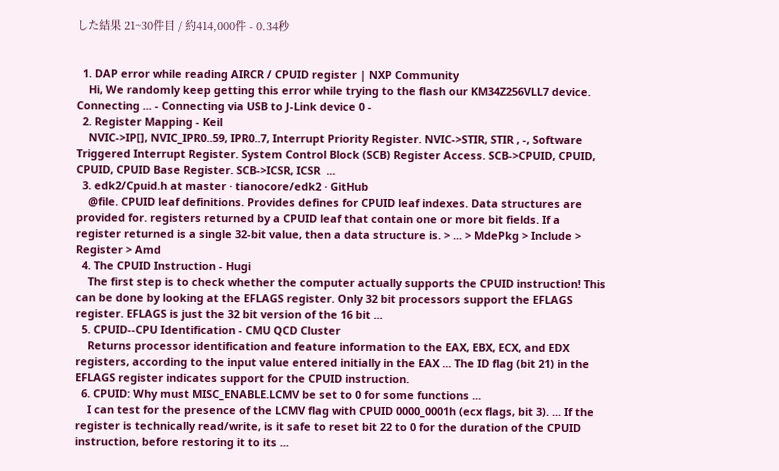した結果 21~30件目 / 約414,000件 - 0.34秒


  1. DAP error while reading AIRCR / CPUID register | NXP Community
    Hi, We randomly keep getting this error while trying to the flash our KM34Z256VLL7 device. Connecting ... - Connecting via USB to J-Link device 0 -
  2. Register Mapping - Keil
    NVIC->IP[], NVIC_IPR0..59, IPR0..7, Interrupt Priority Register. NVIC->STIR, STIR , -, Software Triggered Interrupt Register. System Control Block (SCB) Register Access. SCB->CPUID, CPUID, CPUID, CPUID Base Register. SCB->ICSR, ICSR  ...
  3. edk2/Cpuid.h at master · tianocore/edk2 · GitHub
    @file. CPUID leaf definitions. Provides defines for CPUID leaf indexes. Data structures are provided for. registers returned by a CPUID leaf that contain one or more bit fields. If a register returned is a single 32-bit value, then a data structure is. > ... > MdePkg > Include > Register > Amd
  4. The CPUID Instruction - Hugi
    The first step is to check whether the computer actually supports the CPUID instruction! This can be done by looking at the EFLAGS register. Only 32 bit processors support the EFLAGS register. EFLAGS is just the 32 bit version of the 16 bit ...
  5. CPUID--CPU Identification - CMU QCD Cluster
    Returns processor identification and feature information to the EAX, EBX, ECX, and EDX registers, according to the input value entered initially in the EAX ... The ID flag (bit 21) in the EFLAGS register indicates support for the CPUID instruction.
  6. CPUID: Why must MISC_ENABLE.LCMV be set to 0 for some functions ...
    I can test for the presence of the LCMV flag with CPUID 0000_0001h (ecx flags, bit 3). ... If the register is technically read/write, is it safe to reset bit 22 to 0 for the duration of the CPUID instruction, before restoring it to its ...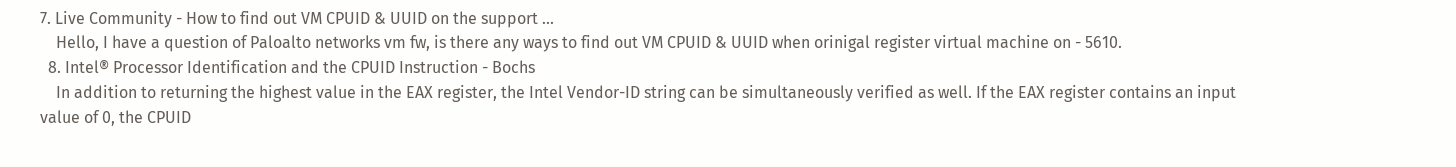7. Live Community - How to find out VM CPUID & UUID on the support ...
    Hello, I have a question of Paloalto networks vm fw, is there any ways to find out VM CPUID & UUID when orinigal register virtual machine on - 5610.
  8. Intel® Processor Identification and the CPUID Instruction - Bochs
    In addition to returning the highest value in the EAX register, the Intel Vendor-ID string can be simultaneously verified as well. If the EAX register contains an input value of 0, the CPUID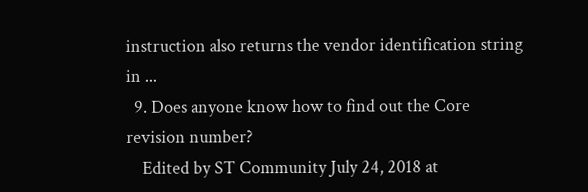instruction also returns the vendor identification string in ...
  9. Does anyone know how to find out the Core revision number?
    Edited by ST Community July 24, 2018 at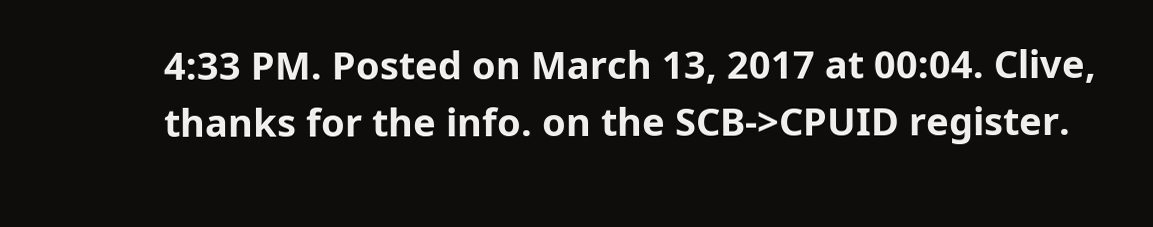4:33 PM. Posted on March 13, 2017 at 00:04. Clive, thanks for the info. on the SCB->CPUID register.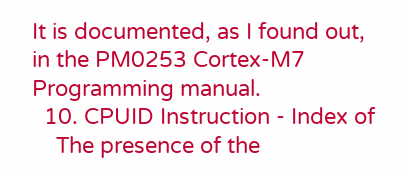It is documented, as I found out, in the PM0253 Cortex-M7 Programming manual.
  10. CPUID Instruction - Index of
    The presence of the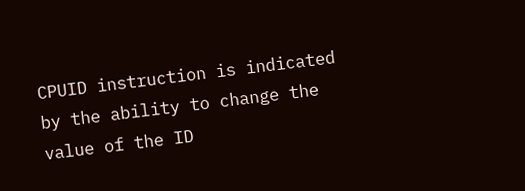CPUID instruction is indicated by the ability to change the value of the ID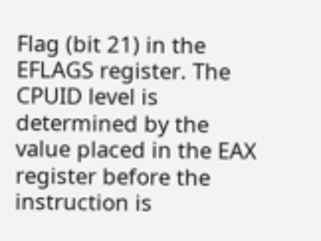Flag (bit 21) in the EFLAGS register. The CPUID level is determined by the value placed in the EAX register before the instruction is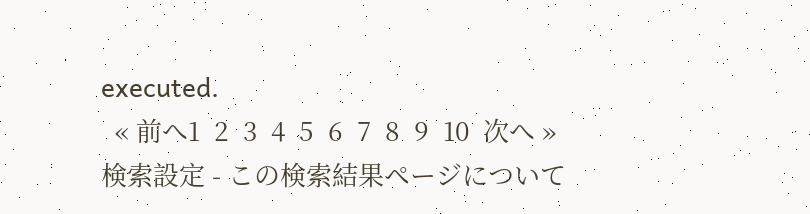executed.
  « 前へ1  2  3  4  5  6  7  8  9  10  次へ »
検索設定 - この検索結果ページについて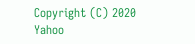Copyright (C) 2020 Yahoo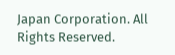Japan Corporation. All Rights Reserved.